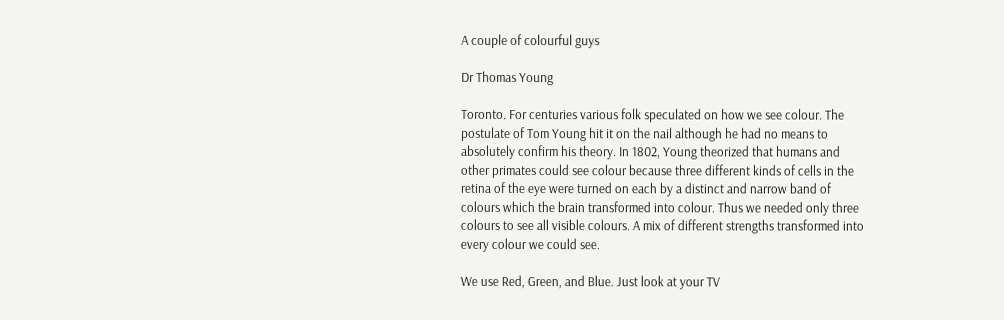A couple of colourful guys

Dr Thomas Young

Toronto. For centuries various folk speculated on how we see colour. The postulate of Tom Young hit it on the nail although he had no means to absolutely confirm his theory. In 1802, Young theorized that humans and other primates could see colour because three different kinds of cells in the retina of the eye were turned on each by a distinct and narrow band of colours which the brain transformed into colour. Thus we needed only three colours to see all visible colours. A mix of different strengths transformed into every colour we could see.

We use Red, Green, and Blue. Just look at your TV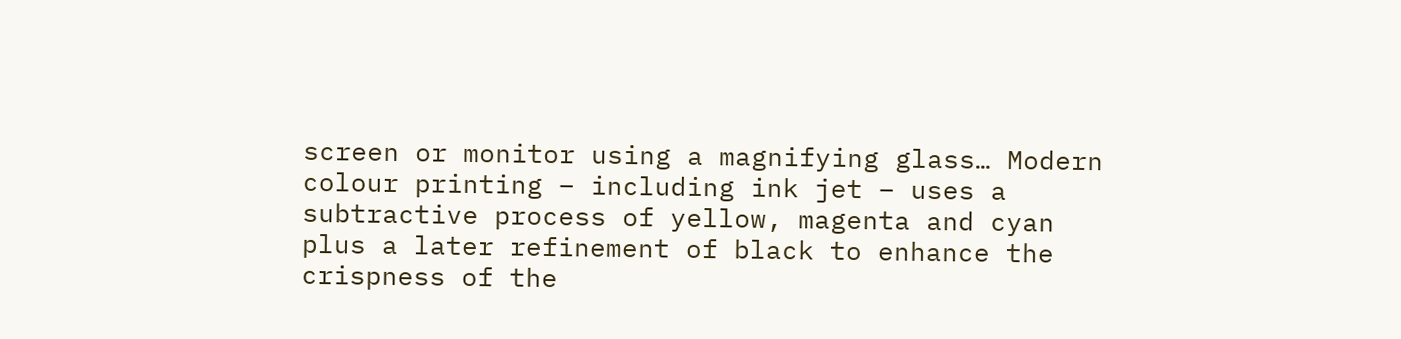screen or monitor using a magnifying glass… Modern colour printing – including ink jet – uses a subtractive process of yellow, magenta and cyan plus a later refinement of black to enhance the crispness of the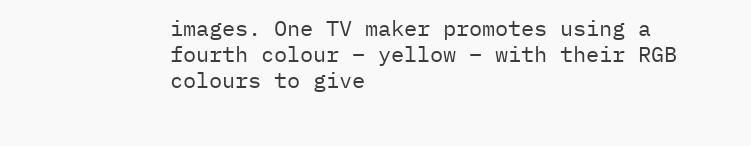images. One TV maker promotes using a fourth colour – yellow – with their RGB colours to give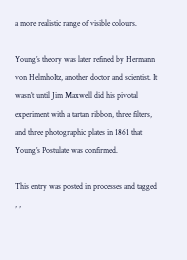a more realistic range of visible colours.

Young’s theory was later refined by Hermann von HelmhoItz, another doctor and scientist. It wasn’t until Jim Maxwell did his pivotal experiment with a tartan ribbon, three filters, and three photographic plates in 1861 that Young’s Postulate was confirmed.

This entry was posted in processes and tagged , ,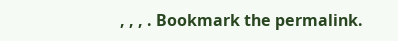, , , . Bookmark the permalink.